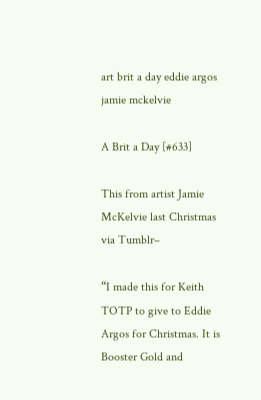art brit a day eddie argos jamie mckelvie

A Brit a Day [#633]

This from artist Jamie McKelvie last Christmas via Tumblr–

“I made this for Keith TOTP to give to Eddie Argos for Christmas. It is Booster Gold and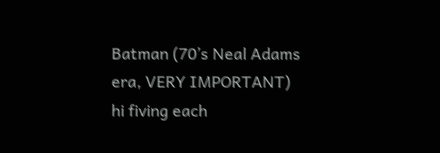Batman (70’s Neal Adams era, VERY IMPORTANT) hi fiving each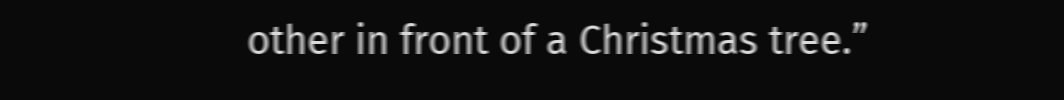other in front of a Christmas tree.”